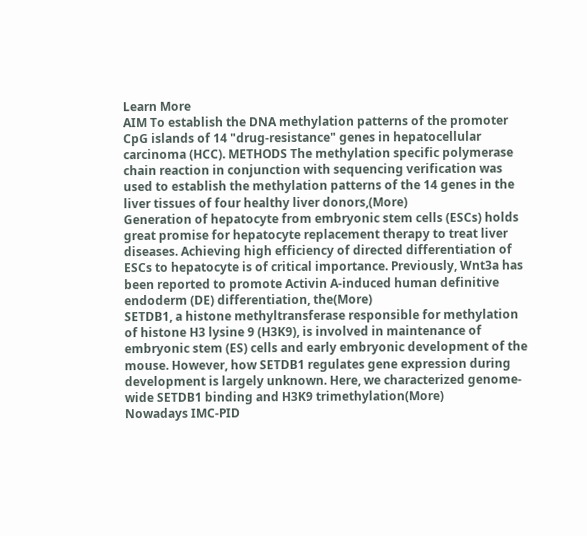Learn More
AIM To establish the DNA methylation patterns of the promoter CpG islands of 14 "drug-resistance" genes in hepatocellular carcinoma (HCC). METHODS The methylation specific polymerase chain reaction in conjunction with sequencing verification was used to establish the methylation patterns of the 14 genes in the liver tissues of four healthy liver donors,(More)
Generation of hepatocyte from embryonic stem cells (ESCs) holds great promise for hepatocyte replacement therapy to treat liver diseases. Achieving high efficiency of directed differentiation of ESCs to hepatocyte is of critical importance. Previously, Wnt3a has been reported to promote Activin A-induced human definitive endoderm (DE) differentiation, the(More)
SETDB1, a histone methyltransferase responsible for methylation of histone H3 lysine 9 (H3K9), is involved in maintenance of embryonic stem (ES) cells and early embryonic development of the mouse. However, how SETDB1 regulates gene expression during development is largely unknown. Here, we characterized genome-wide SETDB1 binding and H3K9 trimethylation(More)
Nowadays IMC-PID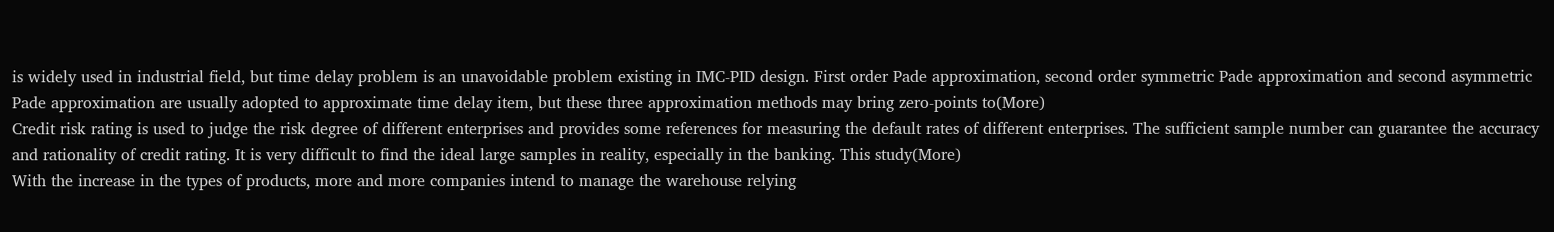is widely used in industrial field, but time delay problem is an unavoidable problem existing in IMC-PID design. First order Pade approximation, second order symmetric Pade approximation and second asymmetric Pade approximation are usually adopted to approximate time delay item, but these three approximation methods may bring zero-points to(More)
Credit risk rating is used to judge the risk degree of different enterprises and provides some references for measuring the default rates of different enterprises. The sufficient sample number can guarantee the accuracy and rationality of credit rating. It is very difficult to find the ideal large samples in reality, especially in the banking. This study(More)
With the increase in the types of products, more and more companies intend to manage the warehouse relying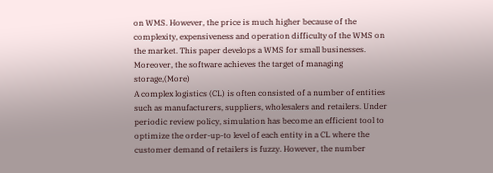on WMS. However, the price is much higher because of the complexity, expensiveness and operation difficulty of the WMS on the market. This paper develops a WMS for small businesses. Moreover, the software achieves the target of managing storage,(More)
A complex logistics (CL) is often consisted of a number of entities such as manufacturers, suppliers, wholesalers and retailers. Under periodic review policy, simulation has become an efficient tool to optimize the order-up-to level of each entity in a CL where the customer demand of retailers is fuzzy. However, the number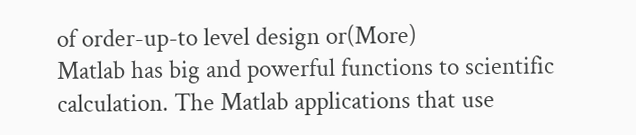of order-up-to level design or(More)
Matlab has big and powerful functions to scientific calculation. The Matlab applications that use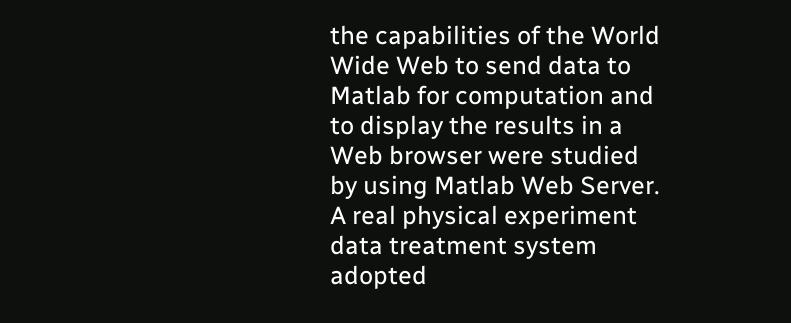the capabilities of the World Wide Web to send data to Matlab for computation and to display the results in a Web browser were studied by using Matlab Web Server. A real physical experiment data treatment system adopted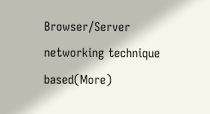Browser/Server networking technique based(More)